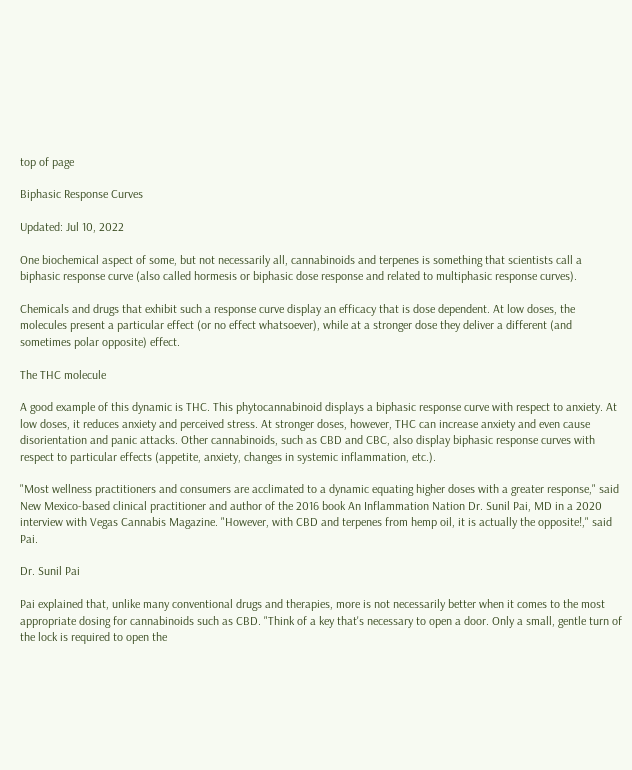top of page

Biphasic Response Curves

Updated: Jul 10, 2022

One biochemical aspect of some, but not necessarily all, cannabinoids and terpenes is something that scientists call a biphasic response curve (also called hormesis or biphasic dose response and related to multiphasic response curves).

Chemicals and drugs that exhibit such a response curve display an efficacy that is dose dependent. At low doses, the molecules present a particular effect (or no effect whatsoever), while at a stronger dose they deliver a different (and sometimes polar opposite) effect.

The THC molecule

A good example of this dynamic is THC. This phytocannabinoid displays a biphasic response curve with respect to anxiety. At low doses, it reduces anxiety and perceived stress. At stronger doses, however, THC can increase anxiety and even cause disorientation and panic attacks. Other cannabinoids, such as CBD and CBC, also display biphasic response curves with respect to particular effects (appetite, anxiety, changes in systemic inflammation, etc.).

"Most wellness practitioners and consumers are acclimated to a dynamic equating higher doses with a greater response," said New Mexico-based clinical practitioner and author of the 2016 book An Inflammation Nation Dr. Sunil Pai, MD in a 2020 interview with Vegas Cannabis Magazine. "However, with CBD and terpenes from hemp oil, it is actually the opposite!," said Pai.

Dr. Sunil Pai

Pai explained that, unlike many conventional drugs and therapies, more is not necessarily better when it comes to the most appropriate dosing for cannabinoids such as CBD. "Think of a key that's necessary to open a door. Only a small, gentle turn of the lock is required to open the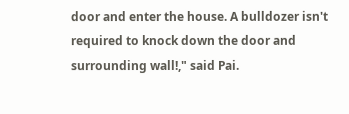door and enter the house. A bulldozer isn't required to knock down the door and surrounding wall!," said Pai.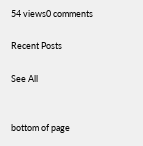54 views0 comments

Recent Posts

See All


bottom of page